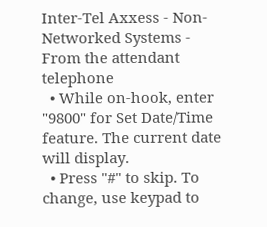Inter-Tel Axxess - Non-Networked Systems - From the attendant telephone
  • While on-hook, enter "9800" for Set Date/Time feature. The current date will display.
  • Press "#" to skip. To change, use keypad to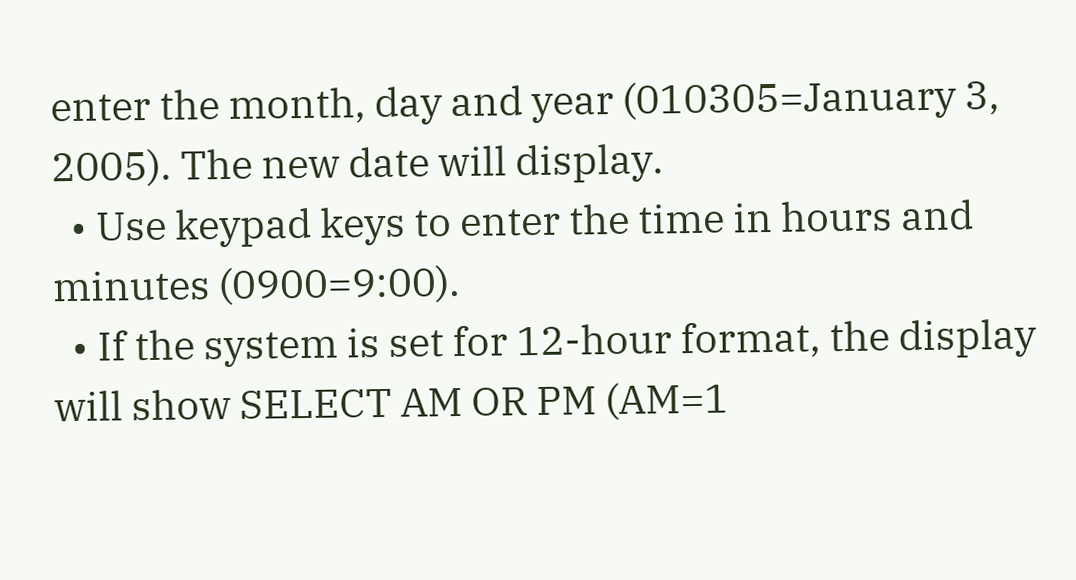enter the month, day and year (010305=January 3, 2005). The new date will display.
  • Use keypad keys to enter the time in hours and minutes (0900=9:00).
  • If the system is set for 12-hour format, the display will show SELECT AM OR PM (AM=1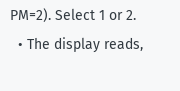PM=2). Select 1 or 2.
  • The display reads,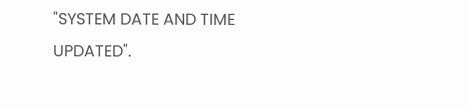"SYSTEM DATE AND TIME UPDATED".